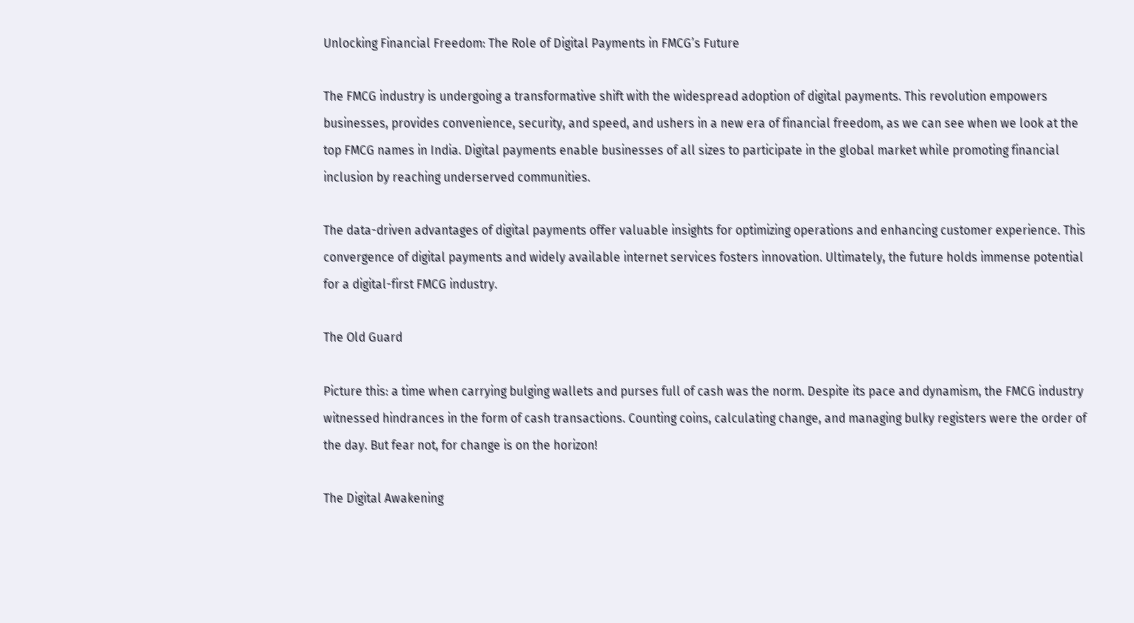Unlocking Financial Freedom: The Role of Digital Payments in FMCG’s Future

The FMCG industry is undergoing a transformative shift with the widespread adoption of digital payments. This revolution empowers businesses, provides convenience, security, and speed, and ushers in a new era of financial freedom, as we can see when we look at the top FMCG names in India. Digital payments enable businesses of all sizes to participate in the global market while promoting financial inclusion by reaching underserved communities.

The data-driven advantages of digital payments offer valuable insights for optimizing operations and enhancing customer experience. This convergence of digital payments and widely available internet services fosters innovation. Ultimately, the future holds immense potential for a digital-first FMCG industry.

The Old Guard

Picture this: a time when carrying bulging wallets and purses full of cash was the norm. Despite its pace and dynamism, the FMCG industry witnessed hindrances in the form of cash transactions. Counting coins, calculating change, and managing bulky registers were the order of the day. But fear not, for change is on the horizon!

The Digital Awakening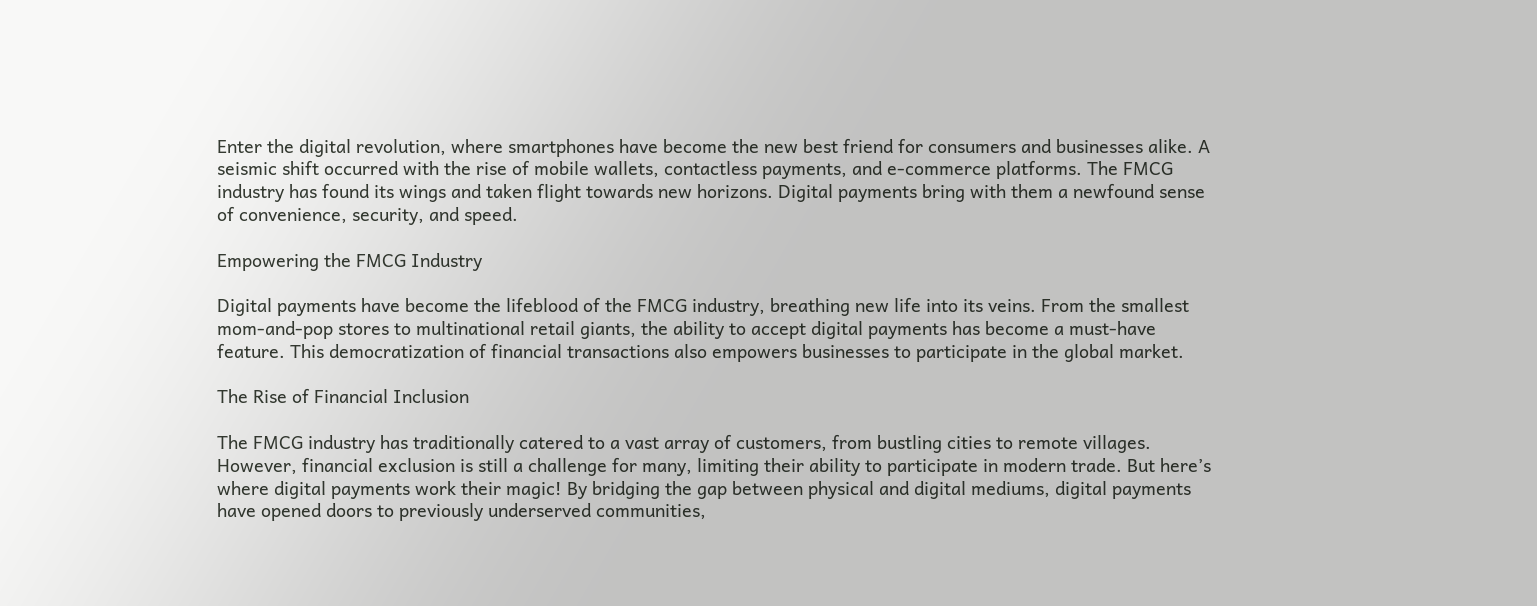Enter the digital revolution, where smartphones have become the new best friend for consumers and businesses alike. A seismic shift occurred with the rise of mobile wallets, contactless payments, and e-commerce platforms. The FMCG industry has found its wings and taken flight towards new horizons. Digital payments bring with them a newfound sense of convenience, security, and speed.

Empowering the FMCG Industry

Digital payments have become the lifeblood of the FMCG industry, breathing new life into its veins. From the smallest mom-and-pop stores to multinational retail giants, the ability to accept digital payments has become a must-have feature. This democratization of financial transactions also empowers businesses to participate in the global market.

The Rise of Financial Inclusion

The FMCG industry has traditionally catered to a vast array of customers, from bustling cities to remote villages. However, financial exclusion is still a challenge for many, limiting their ability to participate in modern trade. But here’s where digital payments work their magic! By bridging the gap between physical and digital mediums, digital payments have opened doors to previously underserved communities,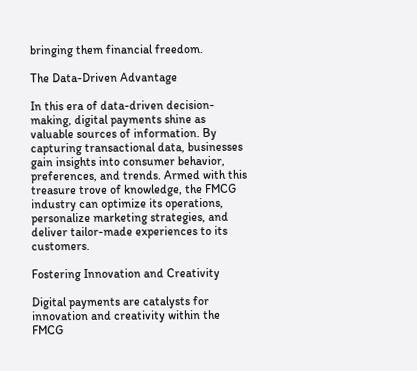bringing them financial freedom.

The Data-Driven Advantage

In this era of data-driven decision-making, digital payments shine as valuable sources of information. By capturing transactional data, businesses gain insights into consumer behavior, preferences, and trends. Armed with this treasure trove of knowledge, the FMCG industry can optimize its operations, personalize marketing strategies, and deliver tailor-made experiences to its customers.

Fostering Innovation and Creativity

Digital payments are catalysts for innovation and creativity within the FMCG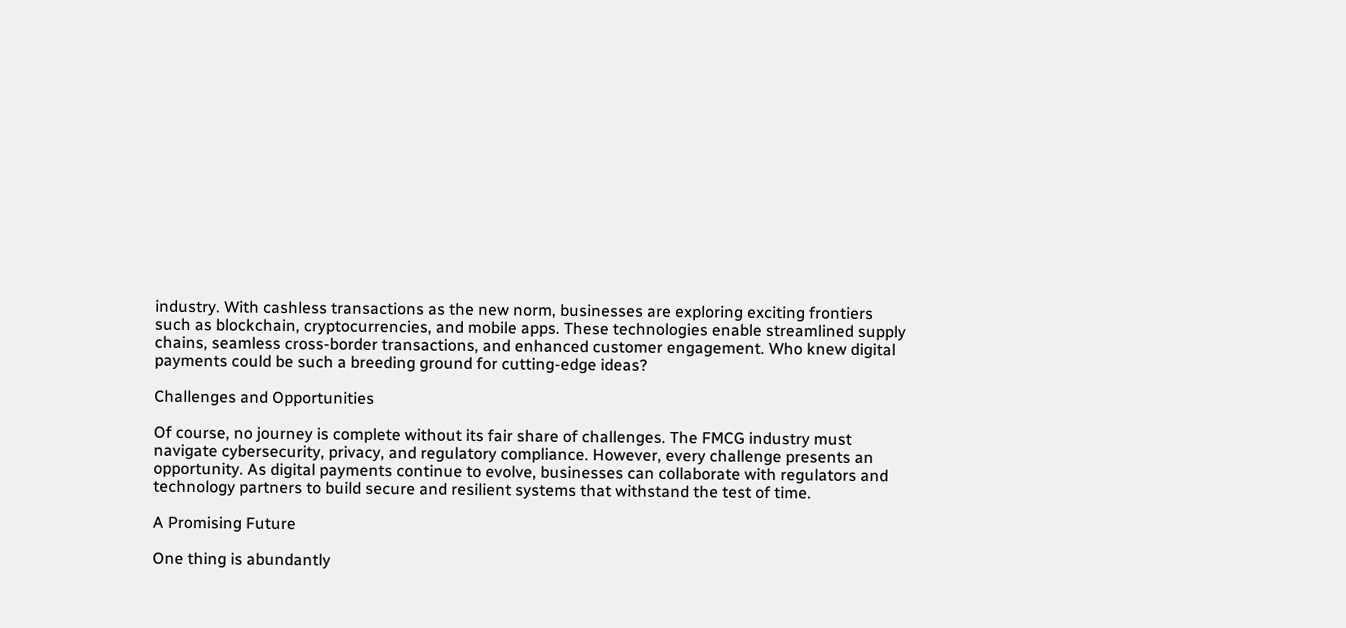industry. With cashless transactions as the new norm, businesses are exploring exciting frontiers such as blockchain, cryptocurrencies, and mobile apps. These technologies enable streamlined supply chains, seamless cross-border transactions, and enhanced customer engagement. Who knew digital payments could be such a breeding ground for cutting-edge ideas?

Challenges and Opportunities

Of course, no journey is complete without its fair share of challenges. The FMCG industry must navigate cybersecurity, privacy, and regulatory compliance. However, every challenge presents an opportunity. As digital payments continue to evolve, businesses can collaborate with regulators and technology partners to build secure and resilient systems that withstand the test of time.

A Promising Future

One thing is abundantly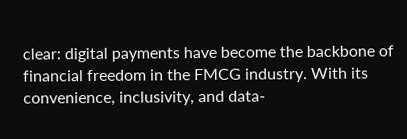clear: digital payments have become the backbone of financial freedom in the FMCG industry. With its convenience, inclusivity, and data-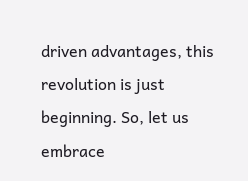driven advantages, this revolution is just beginning. So, let us embrace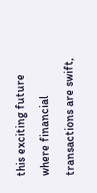this exciting future where financial transactions are swift,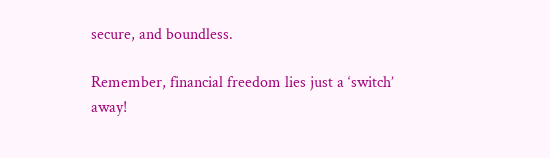secure, and boundless.

Remember, financial freedom lies just a ‘switch’  away!